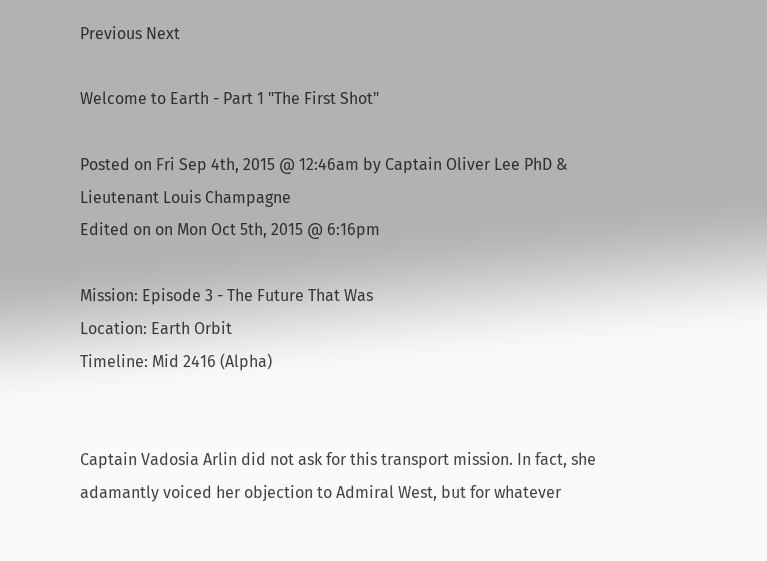Previous Next

Welcome to Earth - Part 1 "The First Shot"

Posted on Fri Sep 4th, 2015 @ 12:46am by Captain Oliver Lee PhD & Lieutenant Louis Champagne
Edited on on Mon Oct 5th, 2015 @ 6:16pm

Mission: Episode 3 - The Future That Was
Location: Earth Orbit
Timeline: Mid 2416 (Alpha)


Captain Vadosia Arlin did not ask for this transport mission. In fact, she adamantly voiced her objection to Admiral West, but for whatever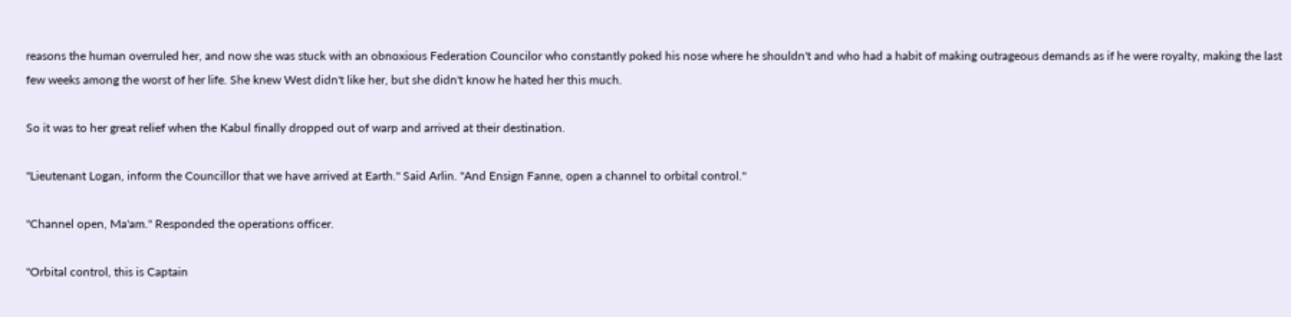reasons the human overruled her, and now she was stuck with an obnoxious Federation Councilor who constantly poked his nose where he shouldn't and who had a habit of making outrageous demands as if he were royalty, making the last few weeks among the worst of her life. She knew West didn't like her, but she didn't know he hated her this much.

So it was to her great relief when the Kabul finally dropped out of warp and arrived at their destination.

"Lieutenant Logan, inform the Councillor that we have arrived at Earth." Said Arlin. "And Ensign Fanne, open a channel to orbital control."

"Channel open, Ma'am." Responded the operations officer.

"Orbital control, this is Captain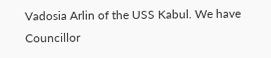Vadosia Arlin of the USS Kabul. We have Councillor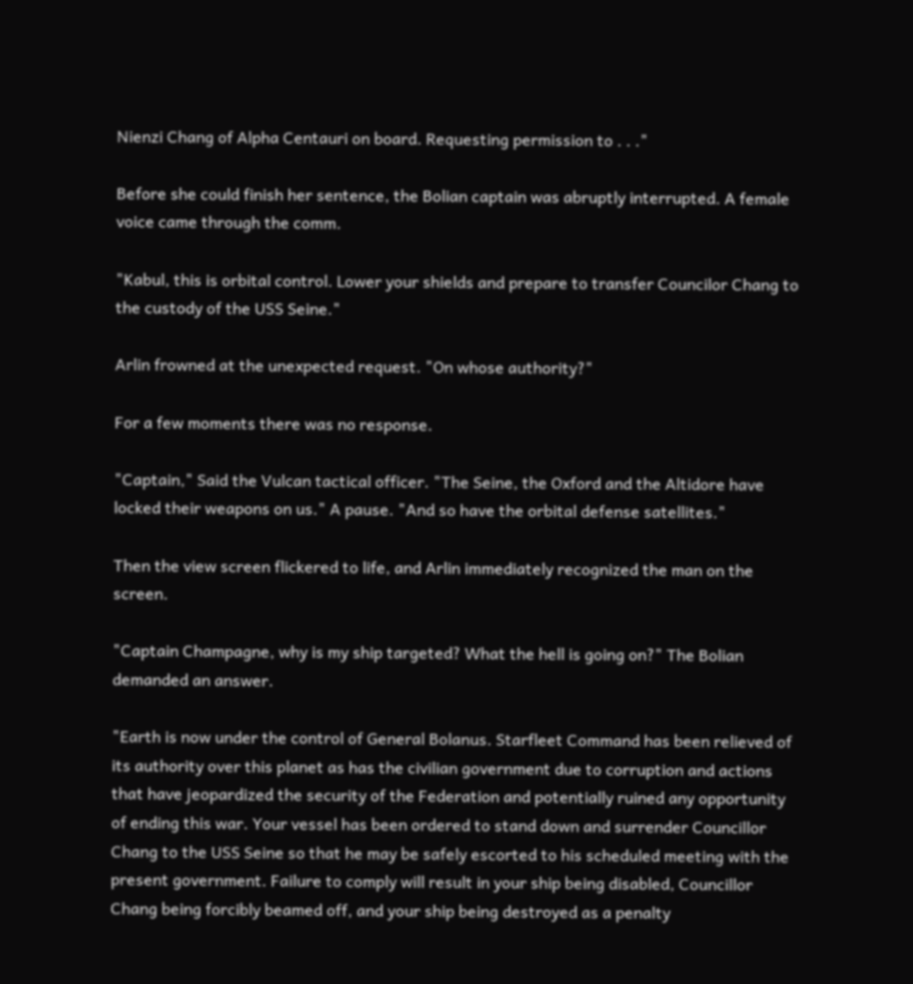Nienzi Chang of Alpha Centauri on board. Requesting permission to . . ."

Before she could finish her sentence, the Bolian captain was abruptly interrupted. A female voice came through the comm.

"Kabul, this is orbital control. Lower your shields and prepare to transfer Councilor Chang to the custody of the USS Seine."

Arlin frowned at the unexpected request. "On whose authority?"

For a few moments there was no response.

"Captain," Said the Vulcan tactical officer. "The Seine, the Oxford and the Altidore have locked their weapons on us." A pause. "And so have the orbital defense satellites."

Then the view screen flickered to life, and Arlin immediately recognized the man on the screen.

"Captain Champagne, why is my ship targeted? What the hell is going on?" The Bolian demanded an answer.

"Earth is now under the control of General Bolanus. Starfleet Command has been relieved of its authority over this planet as has the civilian government due to corruption and actions that have jeopardized the security of the Federation and potentially ruined any opportunity of ending this war. Your vessel has been ordered to stand down and surrender Councillor Chang to the USS Seine so that he may be safely escorted to his scheduled meeting with the present government. Failure to comply will result in your ship being disabled, Councillor Chang being forcibly beamed off, and your ship being destroyed as a penalty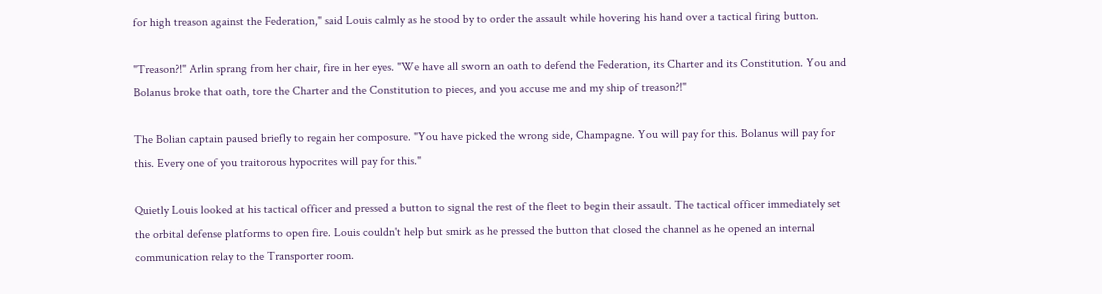for high treason against the Federation," said Louis calmly as he stood by to order the assault while hovering his hand over a tactical firing button.

"Treason?!" Arlin sprang from her chair, fire in her eyes. "We have all sworn an oath to defend the Federation, its Charter and its Constitution. You and Bolanus broke that oath, tore the Charter and the Constitution to pieces, and you accuse me and my ship of treason?!"

The Bolian captain paused briefly to regain her composure. "You have picked the wrong side, Champagne. You will pay for this. Bolanus will pay for this. Every one of you traitorous hypocrites will pay for this."

Quietly Louis looked at his tactical officer and pressed a button to signal the rest of the fleet to begin their assault. The tactical officer immediately set the orbital defense platforms to open fire. Louis couldn't help but smirk as he pressed the button that closed the channel as he opened an internal communication relay to the Transporter room.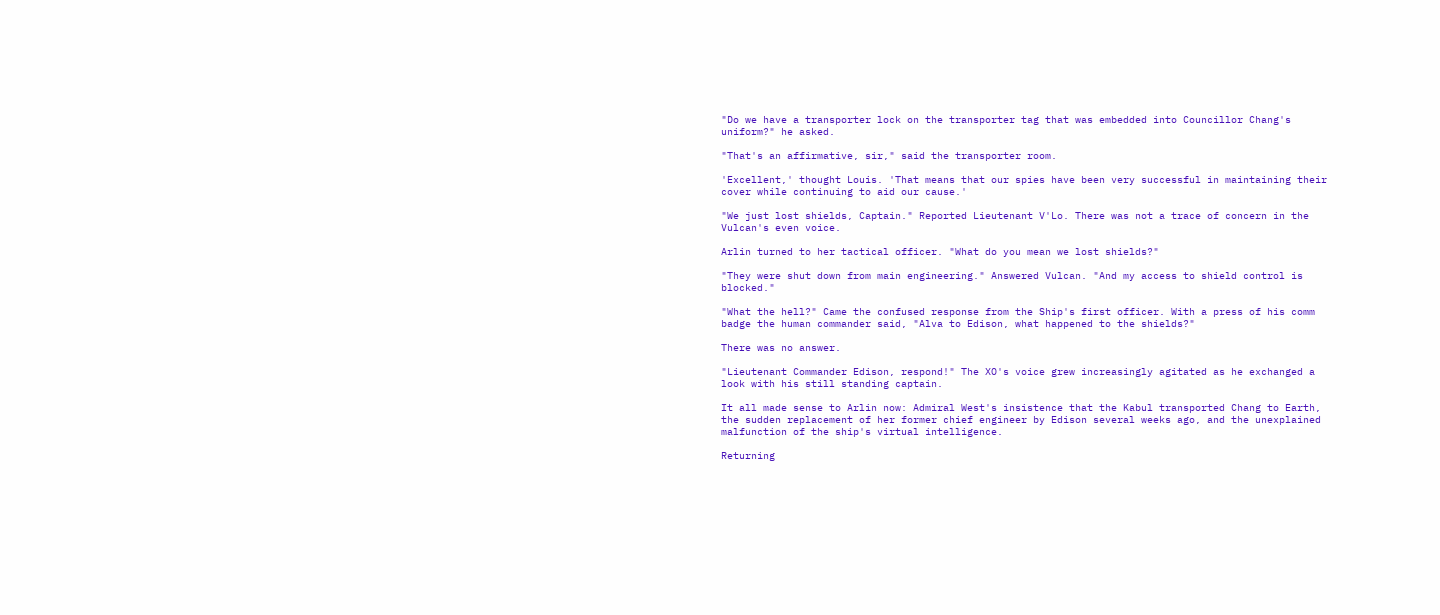"Do we have a transporter lock on the transporter tag that was embedded into Councillor Chang's uniform?" he asked.

"That's an affirmative, sir," said the transporter room.

'Excellent,' thought Louis. 'That means that our spies have been very successful in maintaining their cover while continuing to aid our cause.'

"We just lost shields, Captain." Reported Lieutenant V'Lo. There was not a trace of concern in the Vulcan's even voice.

Arlin turned to her tactical officer. "What do you mean we lost shields?"

"They were shut down from main engineering." Answered Vulcan. "And my access to shield control is blocked."

"What the hell?" Came the confused response from the Ship's first officer. With a press of his comm badge the human commander said, "Alva to Edison, what happened to the shields?"

There was no answer.

"Lieutenant Commander Edison, respond!" The XO's voice grew increasingly agitated as he exchanged a look with his still standing captain.

It all made sense to Arlin now: Admiral West's insistence that the Kabul transported Chang to Earth, the sudden replacement of her former chief engineer by Edison several weeks ago, and the unexplained malfunction of the ship's virtual intelligence.

Returning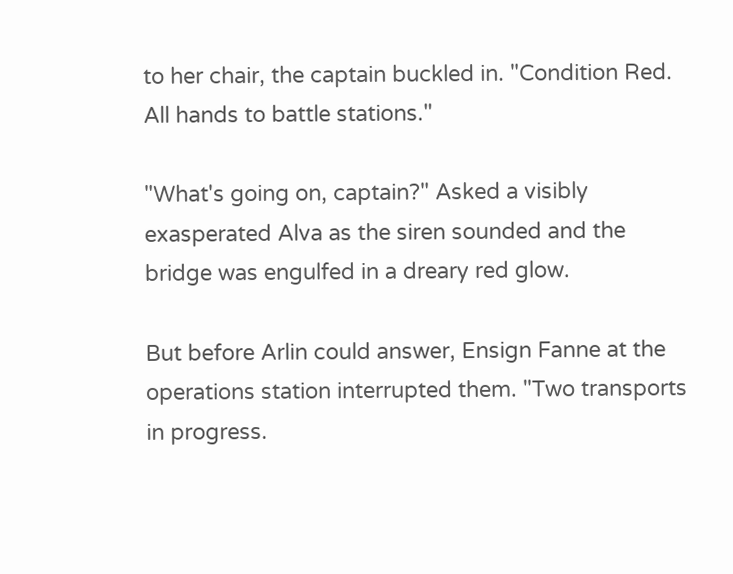to her chair, the captain buckled in. "Condition Red. All hands to battle stations."

"What's going on, captain?" Asked a visibly exasperated Alva as the siren sounded and the bridge was engulfed in a dreary red glow.

But before Arlin could answer, Ensign Fanne at the operations station interrupted them. "Two transports in progress.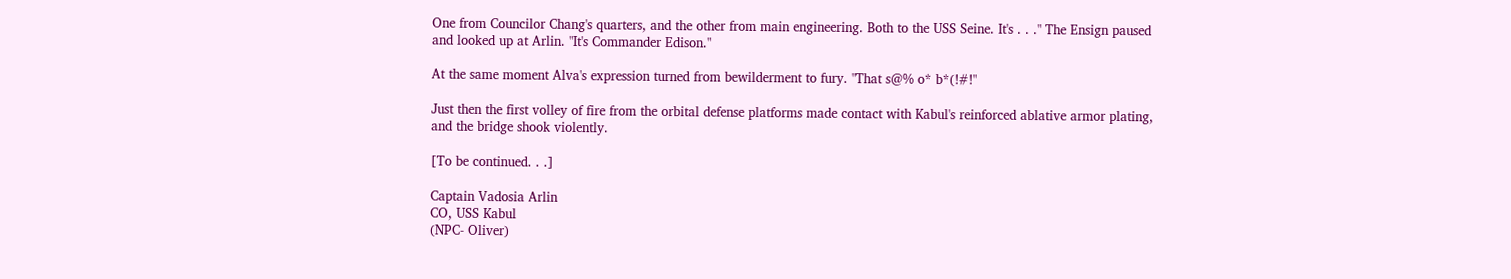One from Councilor Chang's quarters, and the other from main engineering. Both to the USS Seine. It's . . ." The Ensign paused and looked up at Arlin. "It's Commander Edison."

At the same moment Alva's expression turned from bewilderment to fury. "That s@% o* b*(!#!"

Just then the first volley of fire from the orbital defense platforms made contact with Kabul's reinforced ablative armor plating, and the bridge shook violently.

[To be continued. . .]

Captain Vadosia Arlin
CO, USS Kabul
(NPC- Oliver)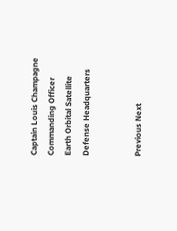Captain Louis Champagne
Commanding Officer
Earth Orbital Satellite Defense Headquarters


Previous Next